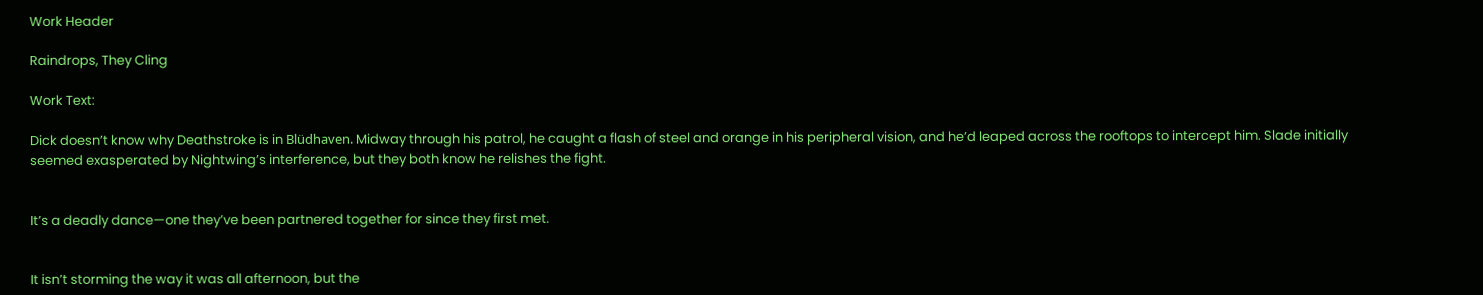Work Header

Raindrops, They Cling

Work Text:

Dick doesn’t know why Deathstroke is in Blüdhaven. Midway through his patrol, he caught a flash of steel and orange in his peripheral vision, and he’d leaped across the rooftops to intercept him. Slade initially seemed exasperated by Nightwing’s interference, but they both know he relishes the fight.


It’s a deadly dance—one they’ve been partnered together for since they first met.


It isn’t storming the way it was all afternoon, but the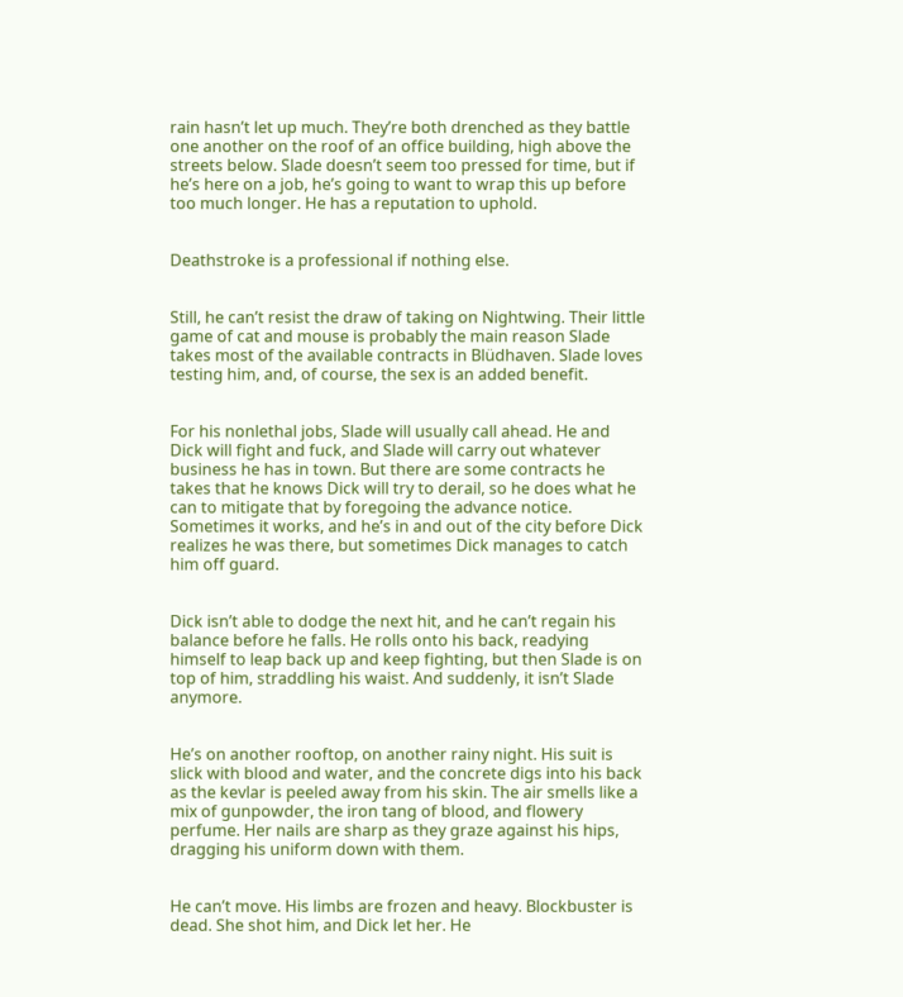rain hasn’t let up much. They’re both drenched as they battle one another on the roof of an office building, high above the streets below. Slade doesn’t seem too pressed for time, but if he’s here on a job, he’s going to want to wrap this up before too much longer. He has a reputation to uphold.


Deathstroke is a professional if nothing else.


Still, he can’t resist the draw of taking on Nightwing. Their little game of cat and mouse is probably the main reason Slade takes most of the available contracts in Blüdhaven. Slade loves testing him, and, of course, the sex is an added benefit.


For his nonlethal jobs, Slade will usually call ahead. He and Dick will fight and fuck, and Slade will carry out whatever business he has in town. But there are some contracts he takes that he knows Dick will try to derail, so he does what he can to mitigate that by foregoing the advance notice. Sometimes it works, and he’s in and out of the city before Dick realizes he was there, but sometimes Dick manages to catch him off guard.


Dick isn’t able to dodge the next hit, and he can’t regain his balance before he falls. He rolls onto his back, readying himself to leap back up and keep fighting, but then Slade is on top of him, straddling his waist. And suddenly, it isn’t Slade anymore.


He’s on another rooftop, on another rainy night. His suit is slick with blood and water, and the concrete digs into his back as the kevlar is peeled away from his skin. The air smells like a mix of gunpowder, the iron tang of blood, and flowery perfume. Her nails are sharp as they graze against his hips, dragging his uniform down with them.


He can’t move. His limbs are frozen and heavy. Blockbuster is dead. She shot him, and Dick let her. He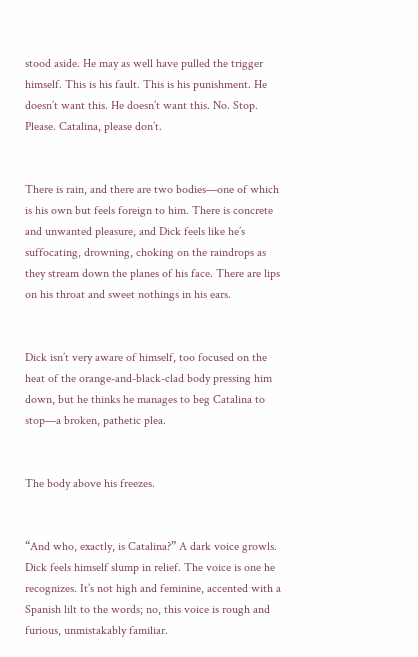stood aside. He may as well have pulled the trigger himself. This is his fault. This is his punishment. He doesn’t want this. He doesn’t want this. No. Stop. Please. Catalina, please don’t.


There is rain, and there are two bodies—one of which is his own but feels foreign to him. There is concrete and unwanted pleasure, and Dick feels like he’s suffocating, drowning, choking on the raindrops as they stream down the planes of his face. There are lips on his throat and sweet nothings in his ears.


Dick isn’t very aware of himself, too focused on the heat of the orange-and-black-clad body pressing him down, but he thinks he manages to beg Catalina to stop—a broken, pathetic plea.


The body above his freezes.


“And who, exactly, is Catalina?” A dark voice growls. Dick feels himself slump in relief. The voice is one he recognizes. It’s not high and feminine, accented with a Spanish lilt to the words; no, this voice is rough and furious, unmistakably familiar.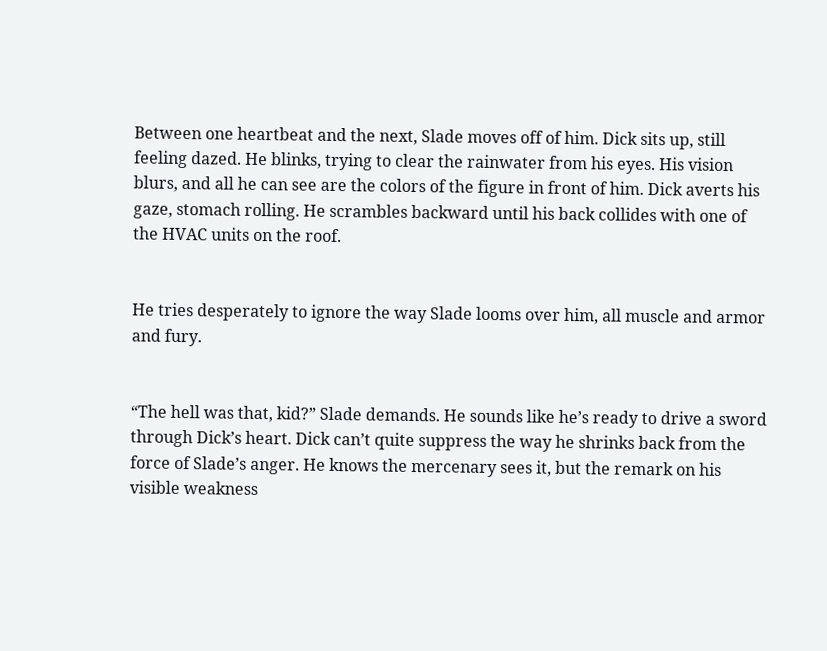Between one heartbeat and the next, Slade moves off of him. Dick sits up, still feeling dazed. He blinks, trying to clear the rainwater from his eyes. His vision blurs, and all he can see are the colors of the figure in front of him. Dick averts his gaze, stomach rolling. He scrambles backward until his back collides with one of the HVAC units on the roof.


He tries desperately to ignore the way Slade looms over him, all muscle and armor and fury.


“The hell was that, kid?” Slade demands. He sounds like he’s ready to drive a sword through Dick’s heart. Dick can’t quite suppress the way he shrinks back from the force of Slade’s anger. He knows the mercenary sees it, but the remark on his visible weakness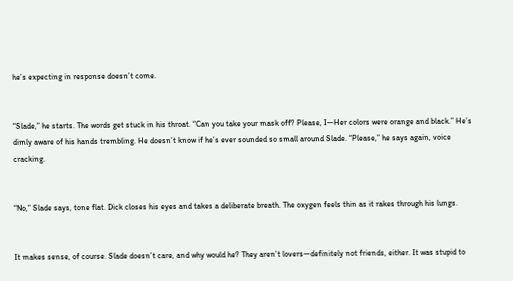he’s expecting in response doesn’t come.


“Slade,” he starts. The words get stuck in his throat. “Can you take your mask off? Please, I—Her colors were orange and black.” He’s dimly aware of his hands trembling. He doesn’t know if he’s ever sounded so small around Slade. “Please,” he says again, voice cracking.


“No,” Slade says, tone flat. Dick closes his eyes and takes a deliberate breath. The oxygen feels thin as it rakes through his lungs.


It makes sense, of course. Slade doesn’t care, and why would he? They aren’t lovers—definitely not friends, either. It was stupid to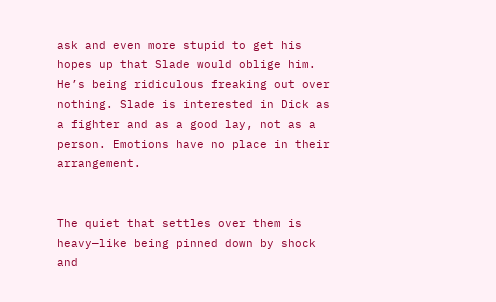ask and even more stupid to get his hopes up that Slade would oblige him. He’s being ridiculous freaking out over nothing. Slade is interested in Dick as a fighter and as a good lay, not as a person. Emotions have no place in their arrangement.


The quiet that settles over them is heavy—like being pinned down by shock and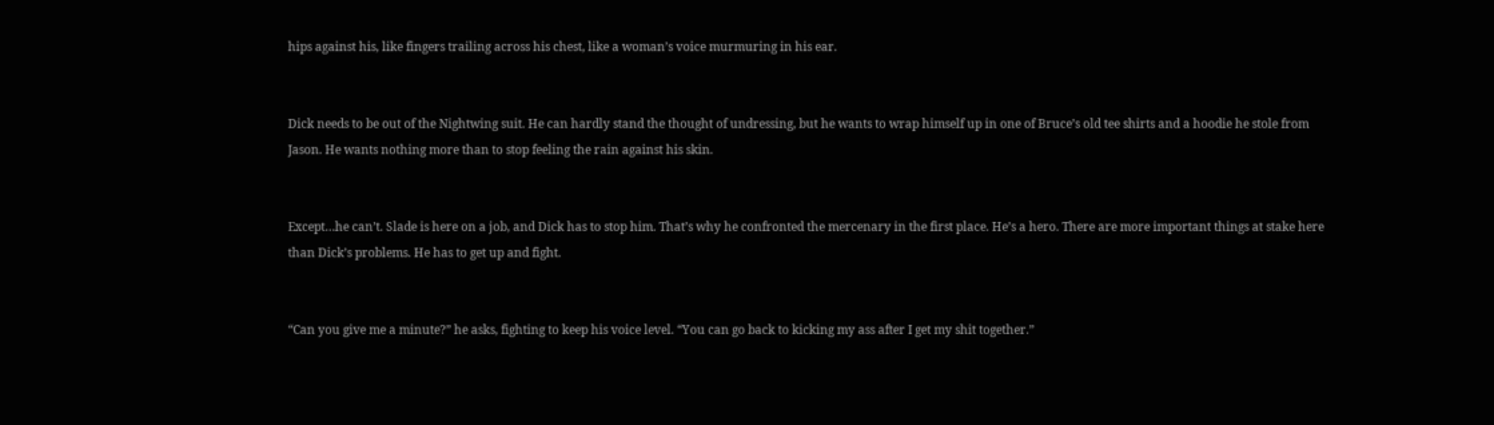hips against his, like fingers trailing across his chest, like a woman’s voice murmuring in his ear.


Dick needs to be out of the Nightwing suit. He can hardly stand the thought of undressing, but he wants to wrap himself up in one of Bruce’s old tee shirts and a hoodie he stole from Jason. He wants nothing more than to stop feeling the rain against his skin.


Except…he can’t. Slade is here on a job, and Dick has to stop him. That’s why he confronted the mercenary in the first place. He’s a hero. There are more important things at stake here than Dick’s problems. He has to get up and fight.


“Can you give me a minute?” he asks, fighting to keep his voice level. “You can go back to kicking my ass after I get my shit together.”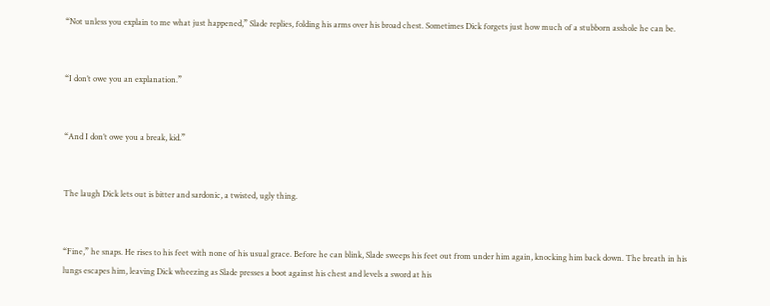“Not unless you explain to me what just happened,” Slade replies, folding his arms over his broad chest. Sometimes Dick forgets just how much of a stubborn asshole he can be.


“I don’t owe you an explanation.”


“And I don’t owe you a break, kid.”


The laugh Dick lets out is bitter and sardonic, a twisted, ugly thing.


“Fine,” he snaps. He rises to his feet with none of his usual grace. Before he can blink, Slade sweeps his feet out from under him again, knocking him back down. The breath in his lungs escapes him, leaving Dick wheezing as Slade presses a boot against his chest and levels a sword at his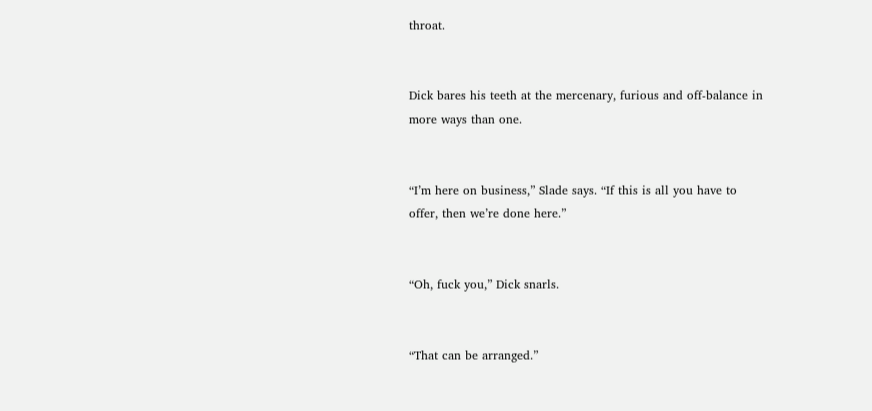throat.


Dick bares his teeth at the mercenary, furious and off-balance in more ways than one.


“I’m here on business,” Slade says. “If this is all you have to offer, then we’re done here.”


“Oh, fuck you,” Dick snarls.


“That can be arranged.”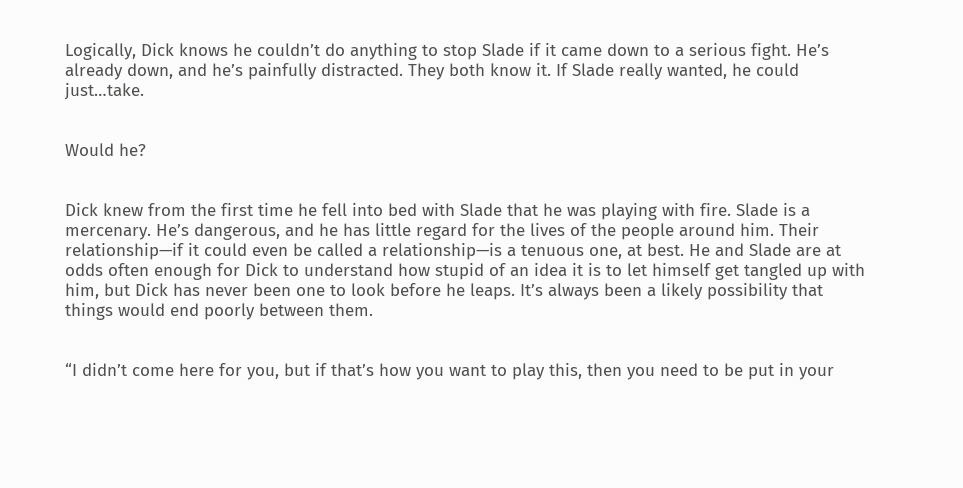Logically, Dick knows he couldn’t do anything to stop Slade if it came down to a serious fight. He’s already down, and he’s painfully distracted. They both know it. If Slade really wanted, he could just…take.


Would he?


Dick knew from the first time he fell into bed with Slade that he was playing with fire. Slade is a mercenary. He’s dangerous, and he has little regard for the lives of the people around him. Their relationship—if it could even be called a relationship—is a tenuous one, at best. He and Slade are at odds often enough for Dick to understand how stupid of an idea it is to let himself get tangled up with him, but Dick has never been one to look before he leaps. It’s always been a likely possibility that things would end poorly between them.


“I didn’t come here for you, but if that’s how you want to play this, then you need to be put in your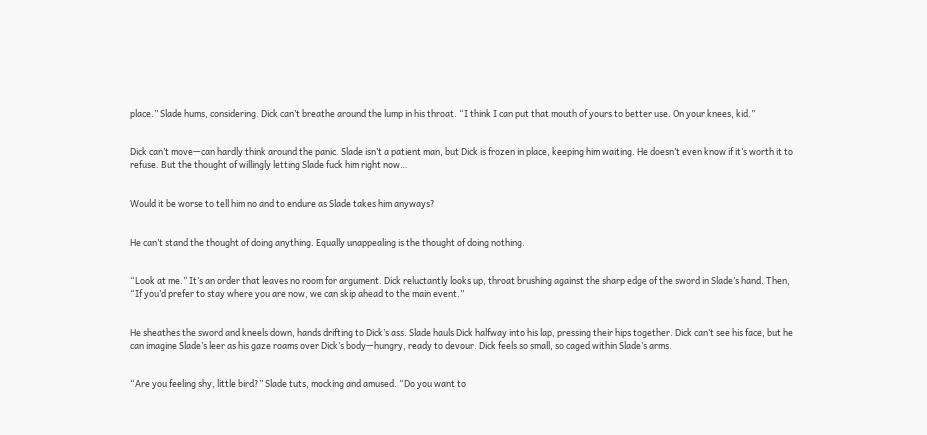place.” Slade hums, considering. Dick can’t breathe around the lump in his throat. “I think I can put that mouth of yours to better use. On your knees, kid.”


Dick can’t move—can hardly think around the panic. Slade isn’t a patient man, but Dick is frozen in place, keeping him waiting. He doesn’t even know if it’s worth it to refuse. But the thought of willingly letting Slade fuck him right now…


Would it be worse to tell him no and to endure as Slade takes him anyways?


He can’t stand the thought of doing anything. Equally unappealing is the thought of doing nothing.


“Look at me.” It’s an order that leaves no room for argument. Dick reluctantly looks up, throat brushing against the sharp edge of the sword in Slade’s hand. Then, “If you’d prefer to stay where you are now, we can skip ahead to the main event.”


He sheathes the sword and kneels down, hands drifting to Dick’s ass. Slade hauls Dick halfway into his lap, pressing their hips together. Dick can’t see his face, but he can imagine Slade’s leer as his gaze roams over Dick’s body—hungry, ready to devour. Dick feels so small, so caged within Slade’s arms.


“Are you feeling shy, little bird?” Slade tuts, mocking and amused. “Do you want to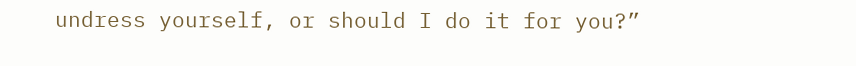undress yourself, or should I do it for you?”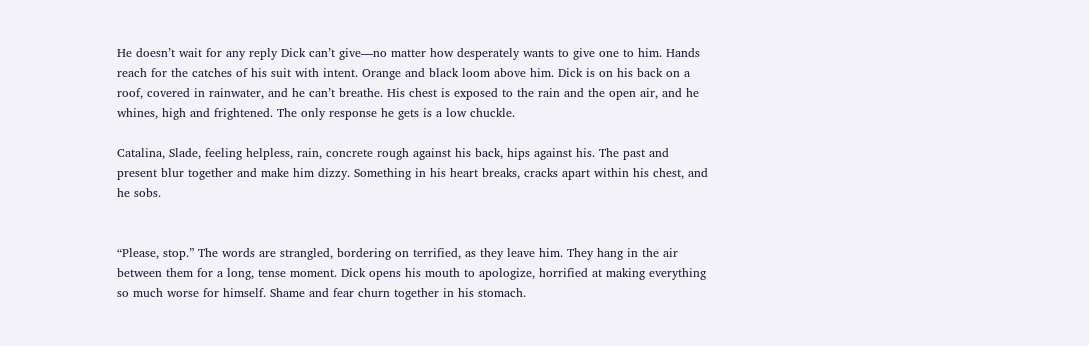He doesn’t wait for any reply Dick can’t give—no matter how desperately wants to give one to him. Hands reach for the catches of his suit with intent. Orange and black loom above him. Dick is on his back on a roof, covered in rainwater, and he can’t breathe. His chest is exposed to the rain and the open air, and he whines, high and frightened. The only response he gets is a low chuckle.

Catalina, Slade, feeling helpless, rain, concrete rough against his back, hips against his. The past and present blur together and make him dizzy. Something in his heart breaks, cracks apart within his chest, and he sobs.


“Please, stop.” The words are strangled, bordering on terrified, as they leave him. They hang in the air between them for a long, tense moment. Dick opens his mouth to apologize, horrified at making everything so much worse for himself. Shame and fear churn together in his stomach.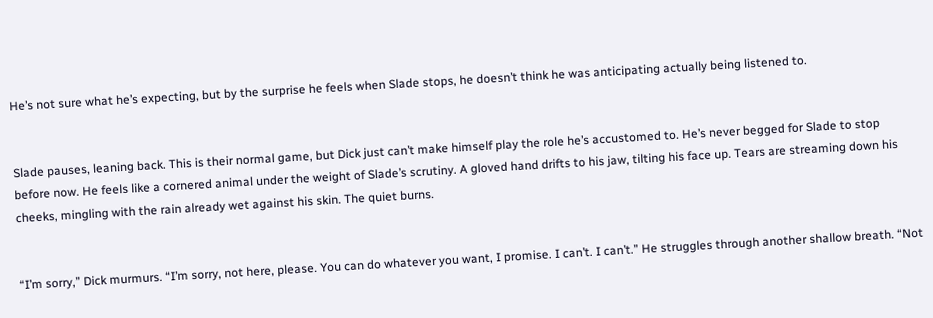He’s not sure what he’s expecting, but by the surprise he feels when Slade stops, he doesn’t think he was anticipating actually being listened to.


Slade pauses, leaning back. This is their normal game, but Dick just can’t make himself play the role he’s accustomed to. He’s never begged for Slade to stop before now. He feels like a cornered animal under the weight of Slade’s scrutiny. A gloved hand drifts to his jaw, tilting his face up. Tears are streaming down his cheeks, mingling with the rain already wet against his skin. The quiet burns.


“I’m sorry,” Dick murmurs. “I’m sorry, not here, please. You can do whatever you want, I promise. I can’t. I can’t.” He struggles through another shallow breath. “Not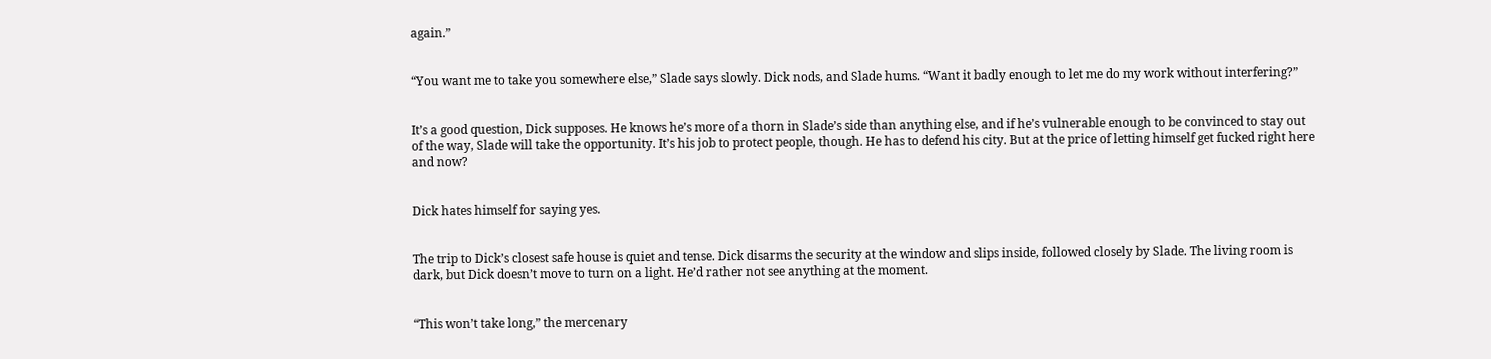again.”


“You want me to take you somewhere else,” Slade says slowly. Dick nods, and Slade hums. “Want it badly enough to let me do my work without interfering?”


It’s a good question, Dick supposes. He knows he’s more of a thorn in Slade’s side than anything else, and if he’s vulnerable enough to be convinced to stay out of the way, Slade will take the opportunity. It’s his job to protect people, though. He has to defend his city. But at the price of letting himself get fucked right here and now?


Dick hates himself for saying yes.


The trip to Dick’s closest safe house is quiet and tense. Dick disarms the security at the window and slips inside, followed closely by Slade. The living room is dark, but Dick doesn’t move to turn on a light. He’d rather not see anything at the moment.


“This won’t take long,” the mercenary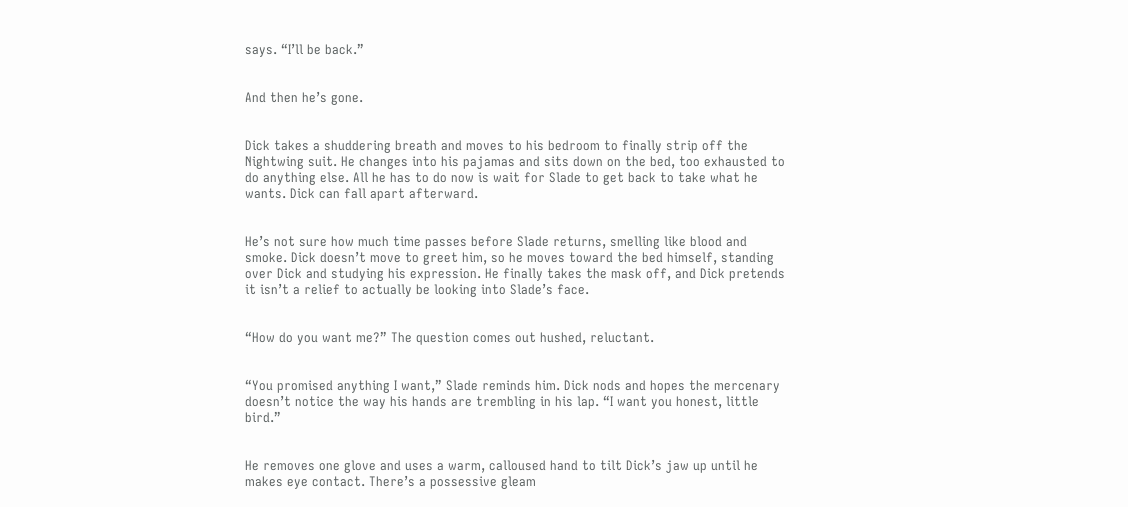says. “I’ll be back.”


And then he’s gone.


Dick takes a shuddering breath and moves to his bedroom to finally strip off the Nightwing suit. He changes into his pajamas and sits down on the bed, too exhausted to do anything else. All he has to do now is wait for Slade to get back to take what he wants. Dick can fall apart afterward.


He’s not sure how much time passes before Slade returns, smelling like blood and smoke. Dick doesn’t move to greet him, so he moves toward the bed himself, standing over Dick and studying his expression. He finally takes the mask off, and Dick pretends it isn’t a relief to actually be looking into Slade’s face.


“How do you want me?” The question comes out hushed, reluctant.


“You promised anything I want,” Slade reminds him. Dick nods and hopes the mercenary doesn’t notice the way his hands are trembling in his lap. “I want you honest, little bird.”


He removes one glove and uses a warm, calloused hand to tilt Dick’s jaw up until he makes eye contact. There’s a possessive gleam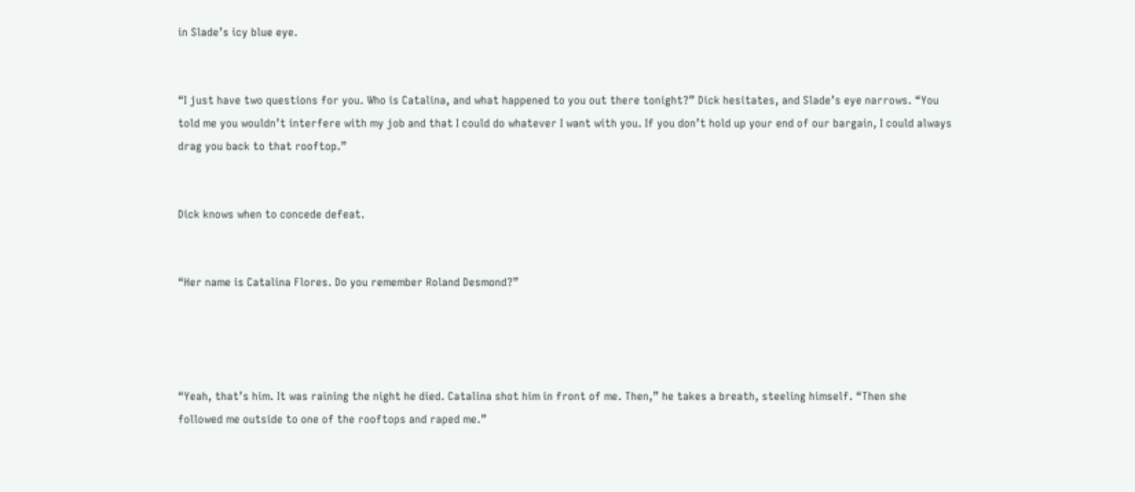in Slade’s icy blue eye.


“I just have two questions for you. Who is Catalina, and what happened to you out there tonight?” Dick hesitates, and Slade’s eye narrows. “You told me you wouldn’t interfere with my job and that I could do whatever I want with you. If you don’t hold up your end of our bargain, I could always drag you back to that rooftop.”


Dick knows when to concede defeat.


“Her name is Catalina Flores. Do you remember Roland Desmond?”




“Yeah, that’s him. It was raining the night he died. Catalina shot him in front of me. Then,” he takes a breath, steeling himself. “Then she followed me outside to one of the rooftops and raped me.”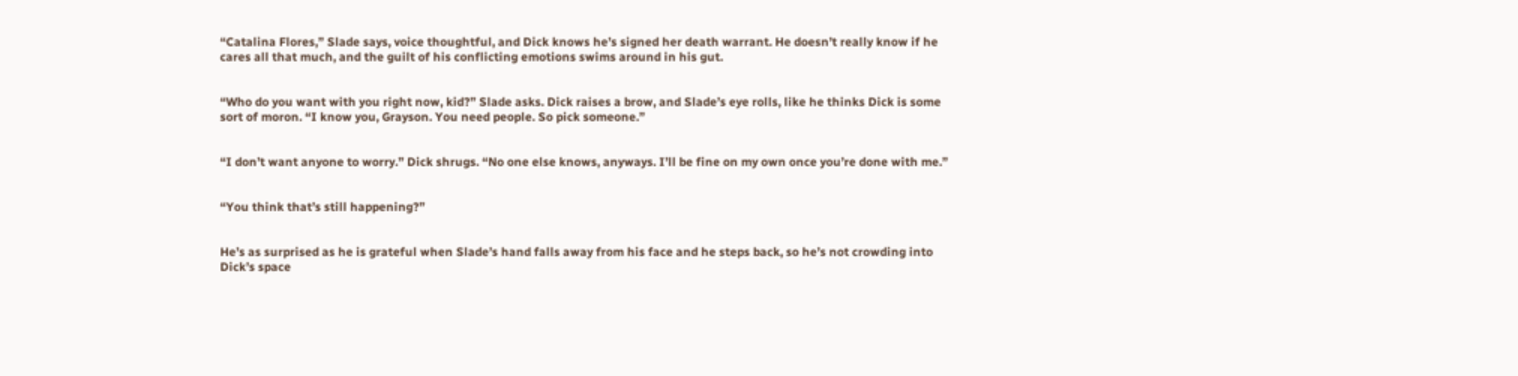“Catalina Flores,” Slade says, voice thoughtful, and Dick knows he’s signed her death warrant. He doesn’t really know if he cares all that much, and the guilt of his conflicting emotions swims around in his gut.


“Who do you want with you right now, kid?” Slade asks. Dick raises a brow, and Slade’s eye rolls, like he thinks Dick is some sort of moron. “I know you, Grayson. You need people. So pick someone.”


“I don’t want anyone to worry.” Dick shrugs. “No one else knows, anyways. I’ll be fine on my own once you’re done with me.”


“You think that’s still happening?”


He’s as surprised as he is grateful when Slade’s hand falls away from his face and he steps back, so he’s not crowding into Dick’s space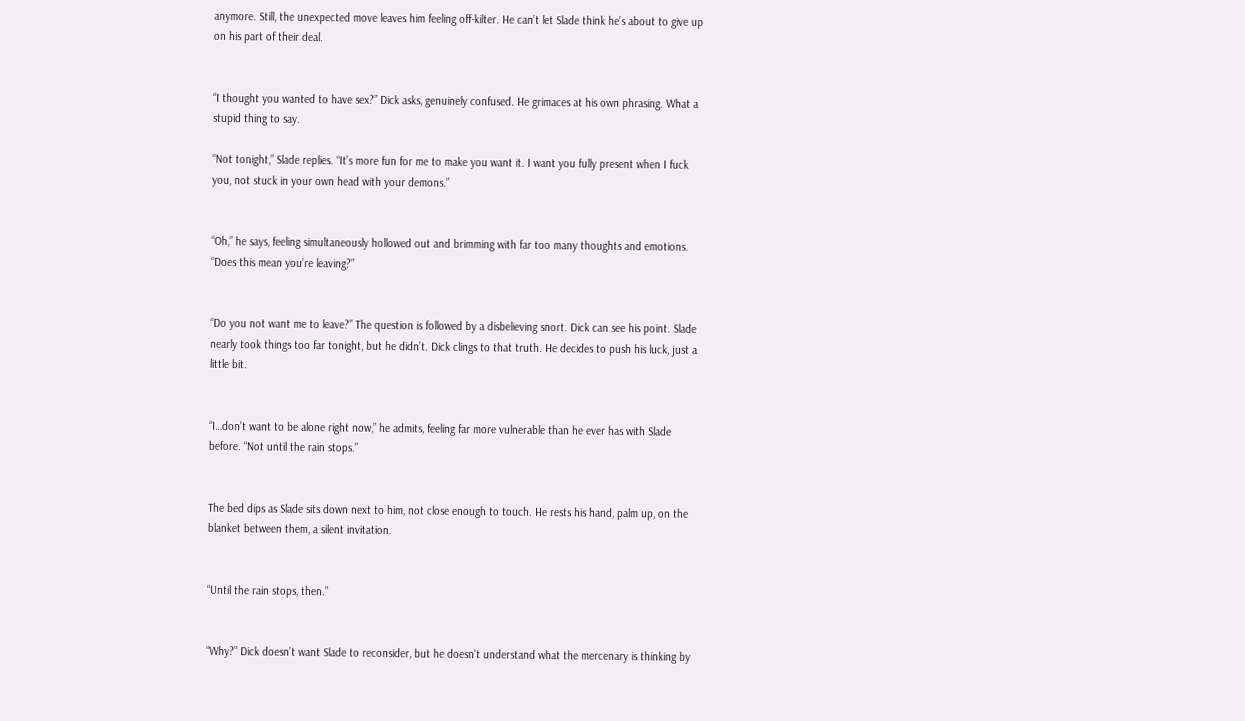anymore. Still, the unexpected move leaves him feeling off-kilter. He can’t let Slade think he’s about to give up on his part of their deal.


“I thought you wanted to have sex?” Dick asks, genuinely confused. He grimaces at his own phrasing. What a stupid thing to say.

“Not tonight,” Slade replies. “It’s more fun for me to make you want it. I want you fully present when I fuck you, not stuck in your own head with your demons.”


“Oh,” he says, feeling simultaneously hollowed out and brimming with far too many thoughts and emotions. “Does this mean you’re leaving?”


“Do you not want me to leave?” The question is followed by a disbelieving snort. Dick can see his point. Slade nearly took things too far tonight, but he didn’t. Dick clings to that truth. He decides to push his luck, just a little bit.


“I…don’t want to be alone right now,” he admits, feeling far more vulnerable than he ever has with Slade before. “Not until the rain stops.”


The bed dips as Slade sits down next to him, not close enough to touch. He rests his hand, palm up, on the blanket between them, a silent invitation.


“Until the rain stops, then.”


“Why?” Dick doesn’t want Slade to reconsider, but he doesn’t understand what the mercenary is thinking by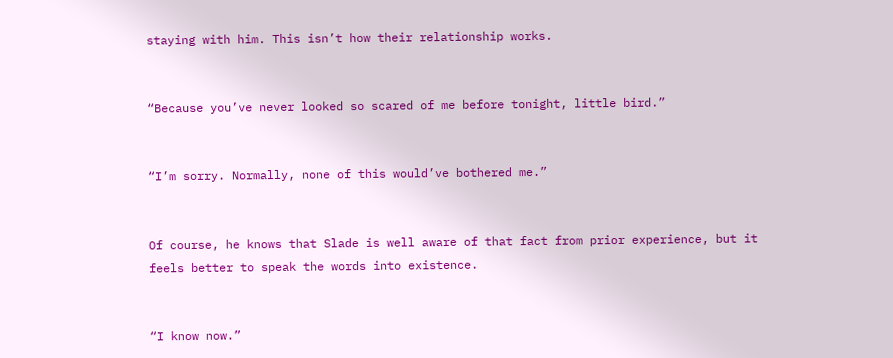staying with him. This isn’t how their relationship works.


“Because you’ve never looked so scared of me before tonight, little bird.”


“I’m sorry. Normally, none of this would’ve bothered me.”


Of course, he knows that Slade is well aware of that fact from prior experience, but it feels better to speak the words into existence.


“I know now.”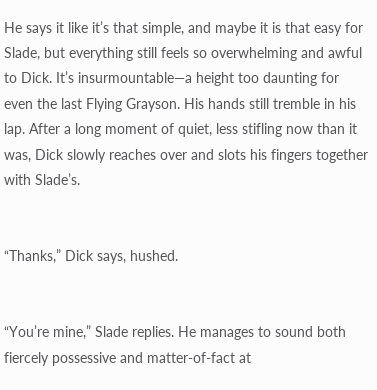He says it like it’s that simple, and maybe it is that easy for Slade, but everything still feels so overwhelming and awful to Dick. It’s insurmountable—a height too daunting for even the last Flying Grayson. His hands still tremble in his lap. After a long moment of quiet, less stifling now than it was, Dick slowly reaches over and slots his fingers together with Slade’s.


“Thanks,” Dick says, hushed.


“You’re mine,” Slade replies. He manages to sound both fiercely possessive and matter-of-fact at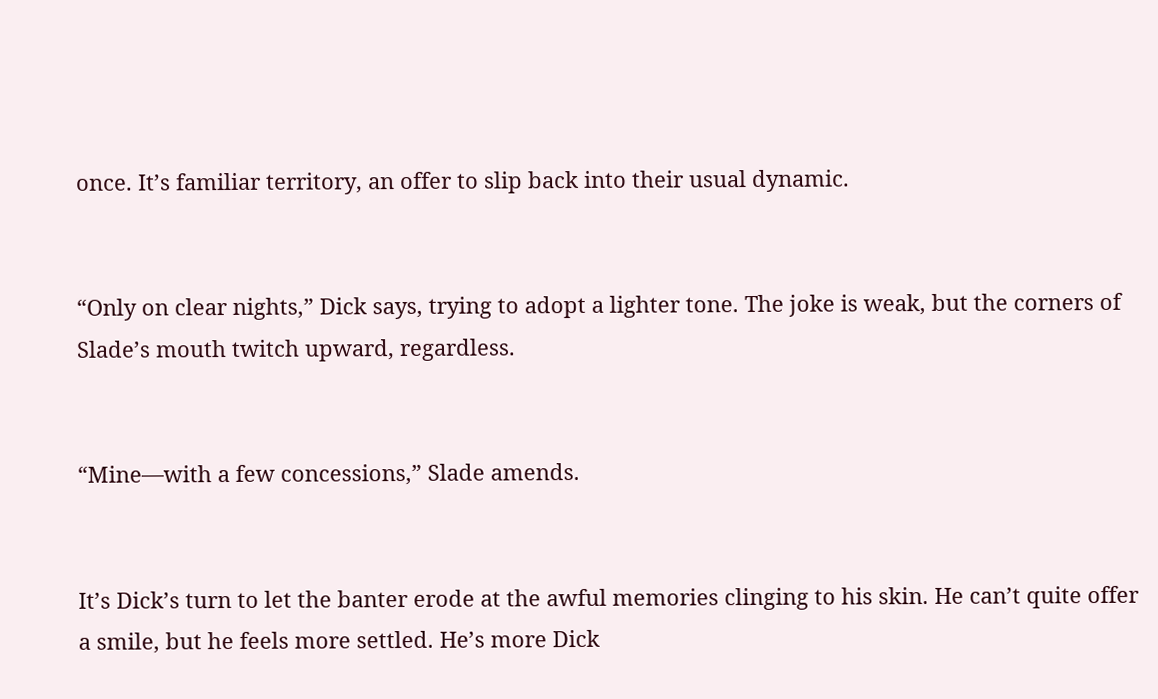once. It’s familiar territory, an offer to slip back into their usual dynamic.


“Only on clear nights,” Dick says, trying to adopt a lighter tone. The joke is weak, but the corners of Slade’s mouth twitch upward, regardless.


“Mine—with a few concessions,” Slade amends.


It’s Dick’s turn to let the banter erode at the awful memories clinging to his skin. He can’t quite offer a smile, but he feels more settled. He’s more Dick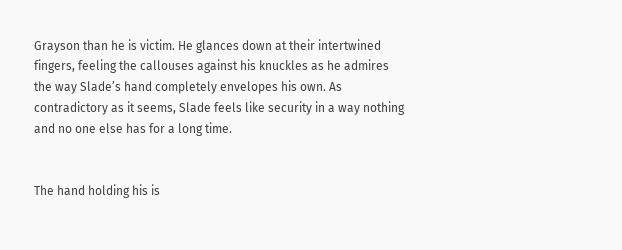Grayson than he is victim. He glances down at their intertwined fingers, feeling the callouses against his knuckles as he admires the way Slade’s hand completely envelopes his own. As contradictory as it seems, Slade feels like security in a way nothing and no one else has for a long time.


The hand holding his is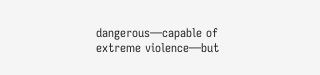dangerous—capable of extreme violence—but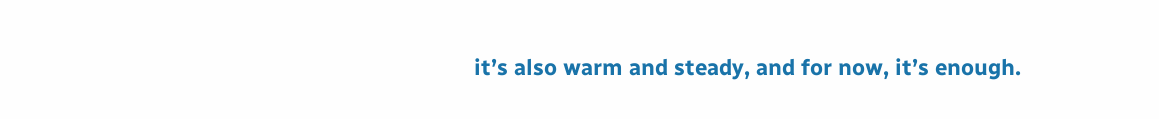it’s also warm and steady, and for now, it’s enough.